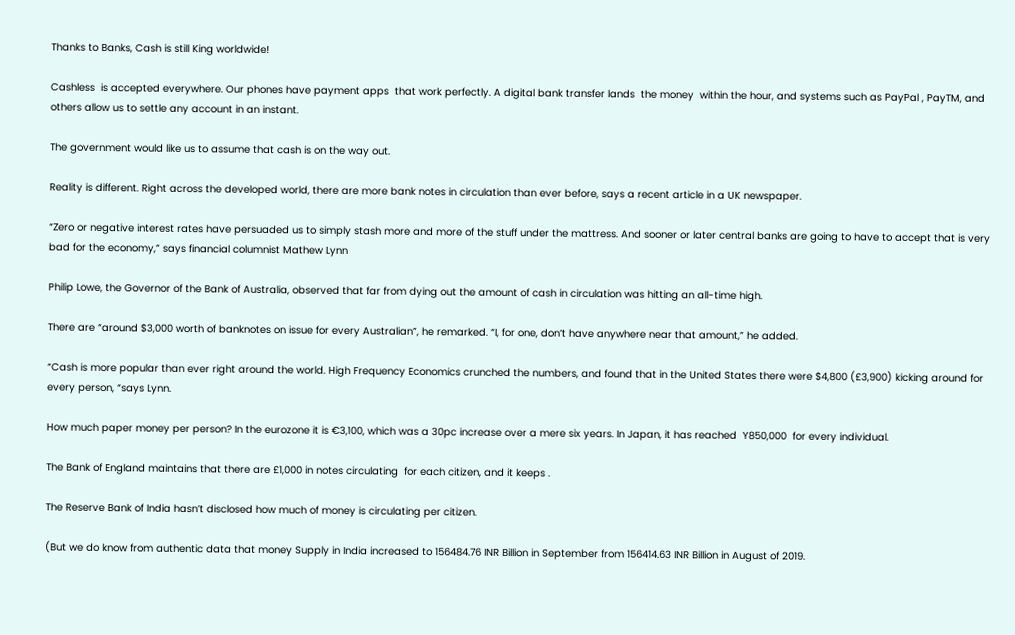Thanks to Banks, Cash is still King worldwide!

Cashless  is accepted everywhere. Our phones have payment apps  that work perfectly. A digital bank transfer lands  the money  within the hour, and systems such as PayPal , PayTM, and others allow us to settle any account in an instant.

The government would like us to assume that cash is on the way out.

Reality is different. Right across the developed world, there are more bank notes in circulation than ever before, says a recent article in a UK newspaper.

“Zero or negative interest rates have persuaded us to simply stash more and more of the stuff under the mattress. And sooner or later central banks are going to have to accept that is very bad for the economy,” says financial columnist Mathew Lynn

Philip Lowe, the Governor of the Bank of Australia, observed that far from dying out the amount of cash in circulation was hitting an all-time high.

There are “around $3,000 worth of banknotes on issue for every Australian”, he remarked. “I, for one, don’t have anywhere near that amount,” he added.

“Cash is more popular than ever right around the world. High Frequency Economics crunched the numbers, and found that in the United States there were $4,800 (£3,900) kicking around for every person, “says Lynn.

How much paper money per person? In the eurozone it is €3,100, which was a 30pc increase over a mere six years. In Japan, it has reached  Y850,000  for every individual.

The Bank of England maintains that there are £1,000 in notes circulating  for each citizen, and it keeps .

The Reserve Bank of India hasn’t disclosed how much of money is circulating per citizen.

(But we do know from authentic data that money Supply in India increased to 156484.76 INR Billion in September from 156414.63 INR Billion in August of 2019.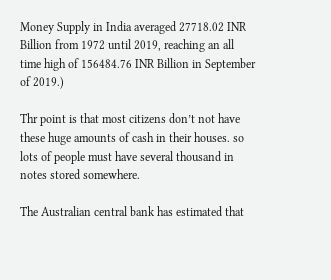Money Supply in India averaged 27718.02 INR Billion from 1972 until 2019, reaching an all time high of 156484.76 INR Billion in September of 2019.)

Thr point is that most citizens don’t not have these huge amounts of cash in their houses. so lots of people must have several thousand in notes stored somewhere.

The Australian central bank has estimated that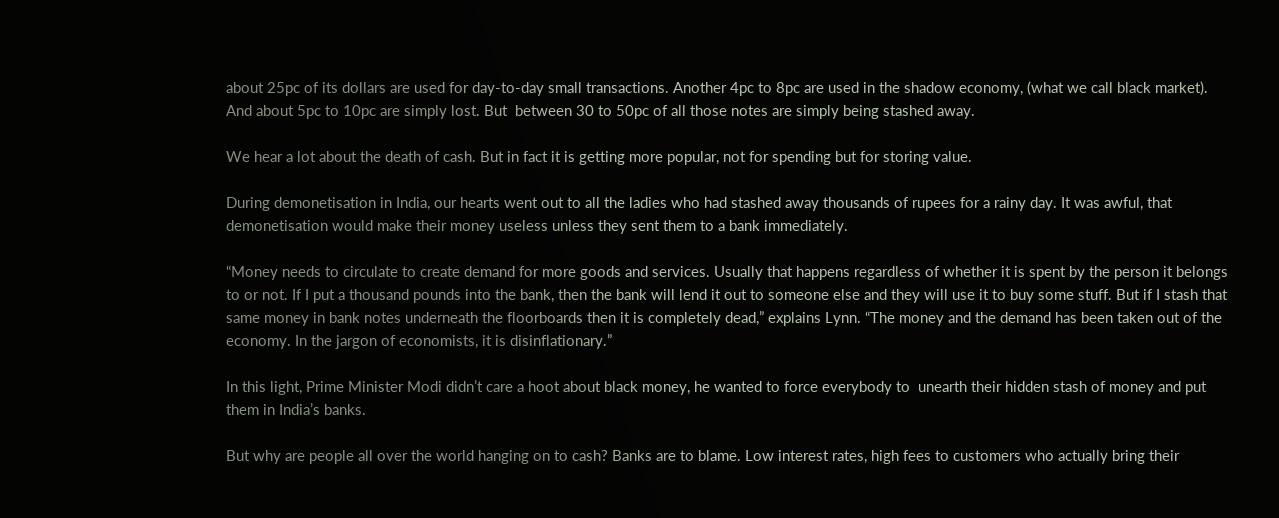about 25pc of its dollars are used for day-to-day small transactions. Another 4pc to 8pc are used in the shadow economy, (what we call black market). And about 5pc to 10pc are simply lost. But  between 30 to 50pc of all those notes are simply being stashed away.

We hear a lot about the death of cash. But in fact it is getting more popular, not for spending but for storing value.

During demonetisation in India, our hearts went out to all the ladies who had stashed away thousands of rupees for a rainy day. It was awful, that demonetisation would make their money useless unless they sent them to a bank immediately.

“Money needs to circulate to create demand for more goods and services. Usually that happens regardless of whether it is spent by the person it belongs to or not. If I put a thousand pounds into the bank, then the bank will lend it out to someone else and they will use it to buy some stuff. But if I stash that same money in bank notes underneath the floorboards then it is completely dead,” explains Lynn. “The money and the demand has been taken out of the economy. In the jargon of economists, it is disinflationary.”

In this light, Prime Minister Modi didn’t care a hoot about black money, he wanted to force everybody to  unearth their hidden stash of money and put them in India’s banks.

But why are people all over the world hanging on to cash? Banks are to blame. Low interest rates, high fees to customers who actually bring their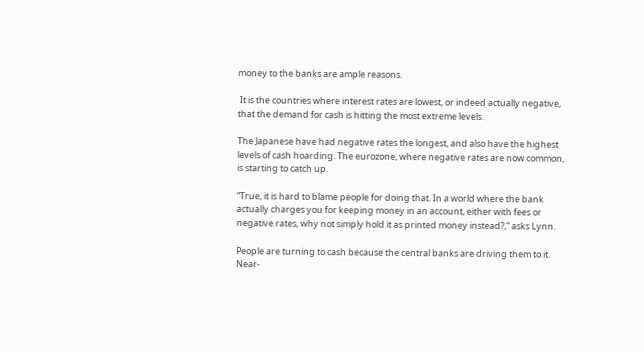money to the banks are ample reasons.

 It is the countries where interest rates are lowest, or indeed actually negative, that the demand for cash is hitting the most extreme levels.

The Japanese have had negative rates the longest, and also have the highest levels of cash hoarding. The eurozone, where negative rates are now common, is starting to catch up.

“True, it is hard to blame people for doing that. In a world where the bank actually charges you for keeping money in an account, either with fees or negative rates, why not simply hold it as printed money instead?,” asks Lynn.

People are turning to cash because the central banks are driving them to it. Near-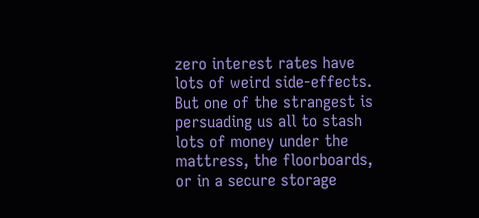zero interest rates have lots of weird side-effects. But one of the strangest is persuading us all to stash lots of money under the mattress, the floorboards, or in a secure storage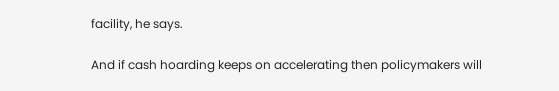facility, he says.

And if cash hoarding keeps on accelerating then policymakers will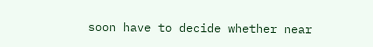soon have to decide whether near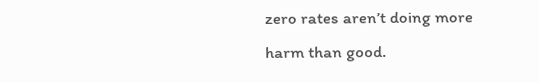zero rates aren’t doing more harm than good.